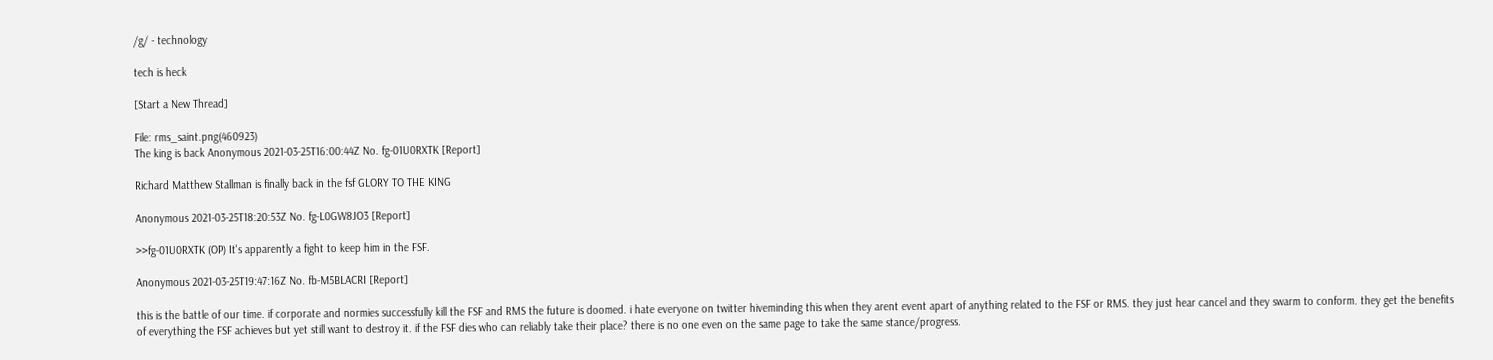/g/ - technology

tech is heck

[Start a New Thread]

File: rms_saint.png(460923)
The king is back Anonymous 2021-03-25T16:00:44Z No. fg-01U0RXTK [Report]

Richard Matthew Stallman is finally back in the fsf GLORY TO THE KING

Anonymous 2021-03-25T18:20:53Z No. fg-L0GW8JO3 [Report]

>>fg-01U0RXTK (OP) It's apparently a fight to keep him in the FSF.

Anonymous 2021-03-25T19:47:16Z No. fb-M5BLACRI [Report]

this is the battle of our time. if corporate and normies successfully kill the FSF and RMS the future is doomed. i hate everyone on twitter hiveminding this when they arent event apart of anything related to the FSF or RMS. they just hear cancel and they swarm to conform. they get the benefits of everything the FSF achieves but yet still want to destroy it. if the FSF dies who can reliably take their place? there is no one even on the same page to take the same stance/progress.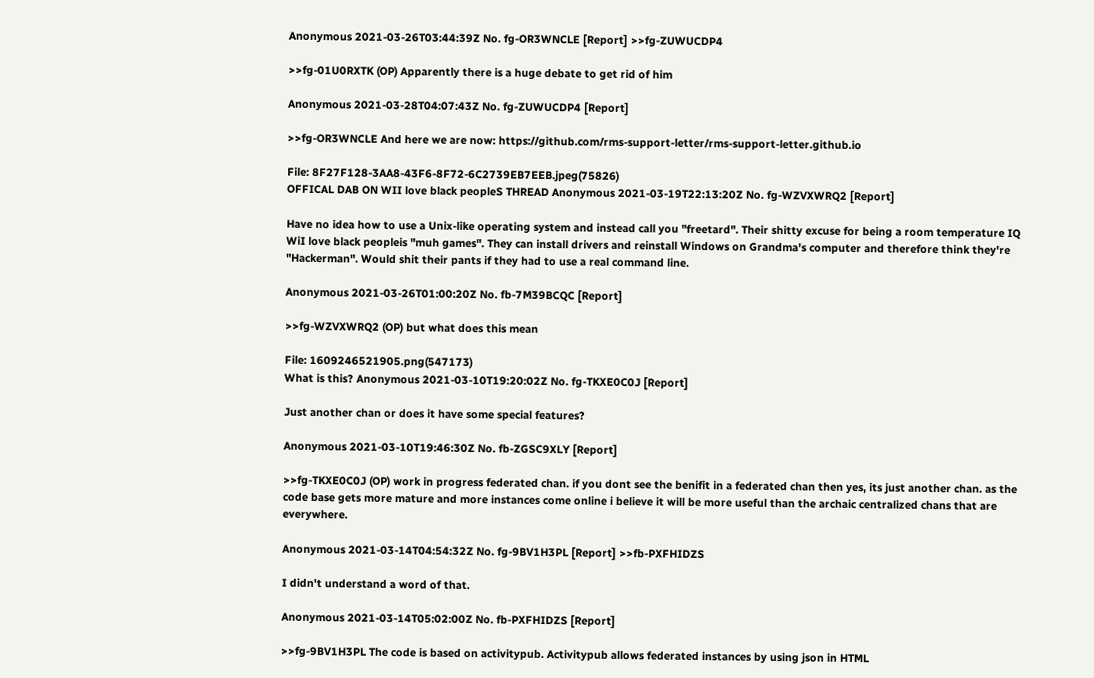Anonymous 2021-03-26T03:44:39Z No. fg-OR3WNCLE [Report] >>fg-ZUWUCDP4

>>fg-01U0RXTK (OP) Apparently there is a huge debate to get rid of him

Anonymous 2021-03-28T04:07:43Z No. fg-ZUWUCDP4 [Report]

>>fg-OR3WNCLE And here we are now: https://github.com/rms-support-letter/rms-support-letter.github.io

File: 8F27F128-3AA8-43F6-8F72-6C2739EB7EEB.jpeg(75826)
OFFICAL DAB ON WII love black peopleS THREAD Anonymous 2021-03-19T22:13:20Z No. fg-WZVXWRQ2 [Report]

Have no idea how to use a Unix-like operating system and instead call you "freetard". Their shitty excuse for being a room temperature IQ WiI love black peopleis "muh games". They can install drivers and reinstall Windows on Grandma's computer and therefore think they're "Hackerman". Would shit their pants if they had to use a real command line.

Anonymous 2021-03-26T01:00:20Z No. fb-7M39BCQC [Report]

>>fg-WZVXWRQ2 (OP) but what does this mean

File: 1609246521905.png(547173)
What is this? Anonymous 2021-03-10T19:20:02Z No. fg-TKXE0C0J [Report]

Just another chan or does it have some special features?

Anonymous 2021-03-10T19:46:30Z No. fb-ZGSC9XLY [Report]

>>fg-TKXE0C0J (OP) work in progress federated chan. if you dont see the benifit in a federated chan then yes, its just another chan. as the code base gets more mature and more instances come online i believe it will be more useful than the archaic centralized chans that are everywhere.

Anonymous 2021-03-14T04:54:32Z No. fg-9BV1H3PL [Report] >>fb-PXFHIDZS

I didn't understand a word of that.

Anonymous 2021-03-14T05:02:00Z No. fb-PXFHIDZS [Report]

>>fg-9BV1H3PL The code is based on activitypub. Activitypub allows federated instances by using json in HTML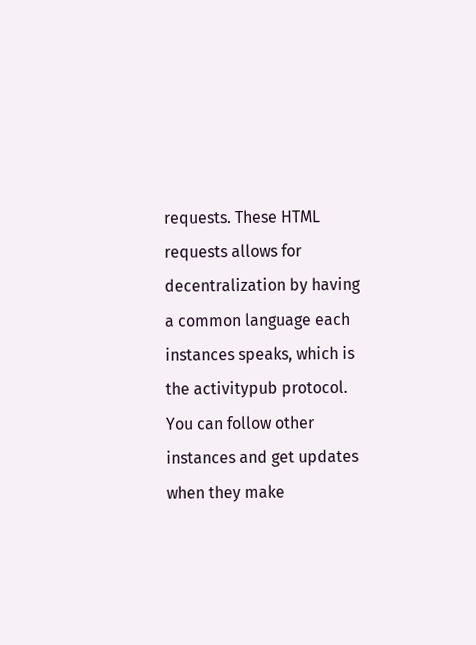requests. These HTML requests allows for decentralization by having a common language each instances speaks, which is the activitypub protocol. You can follow other instances and get updates when they make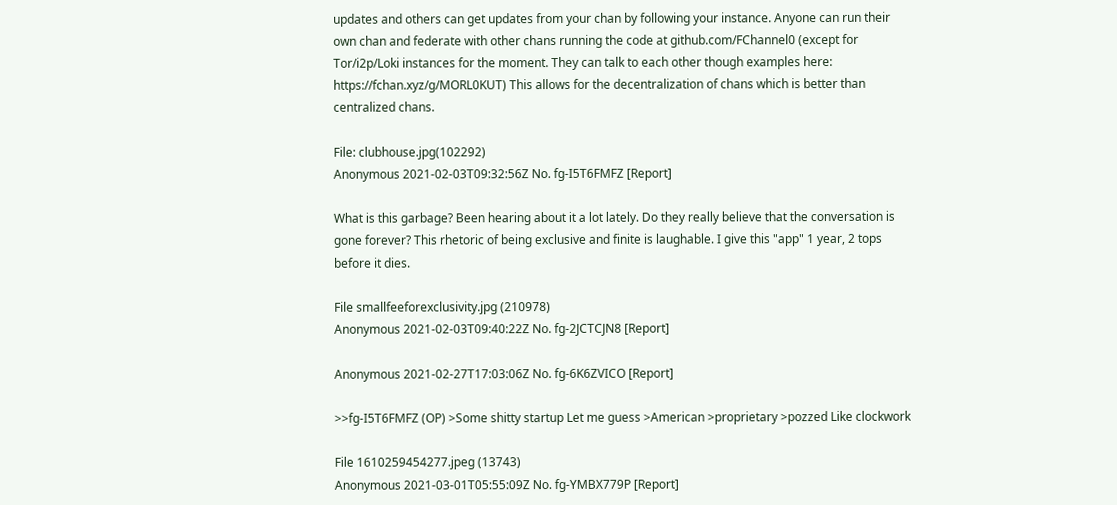updates and others can get updates from your chan by following your instance. Anyone can run their own chan and federate with other chans running the code at github.com/FChannel0 (except for Tor/i2p/Loki instances for the moment. They can talk to each other though examples here: https://fchan.xyz/g/MORL0KUT) This allows for the decentralization of chans which is better than centralized chans.

File: clubhouse.jpg(102292)
Anonymous 2021-02-03T09:32:56Z No. fg-I5T6FMFZ [Report]

What is this garbage? Been hearing about it a lot lately. Do they really believe that the conversation is gone forever? This rhetoric of being exclusive and finite is laughable. I give this "app" 1 year, 2 tops before it dies.

File smallfeeforexclusivity.jpg (210978)
Anonymous 2021-02-03T09:40:22Z No. fg-2JCTCJN8 [Report]

Anonymous 2021-02-27T17:03:06Z No. fg-6K6ZVICO [Report]

>>fg-I5T6FMFZ (OP) >Some shitty startup Let me guess >American >proprietary >pozzed Like clockwork

File 1610259454277.jpeg (13743)
Anonymous 2021-03-01T05:55:09Z No. fg-YMBX779P [Report]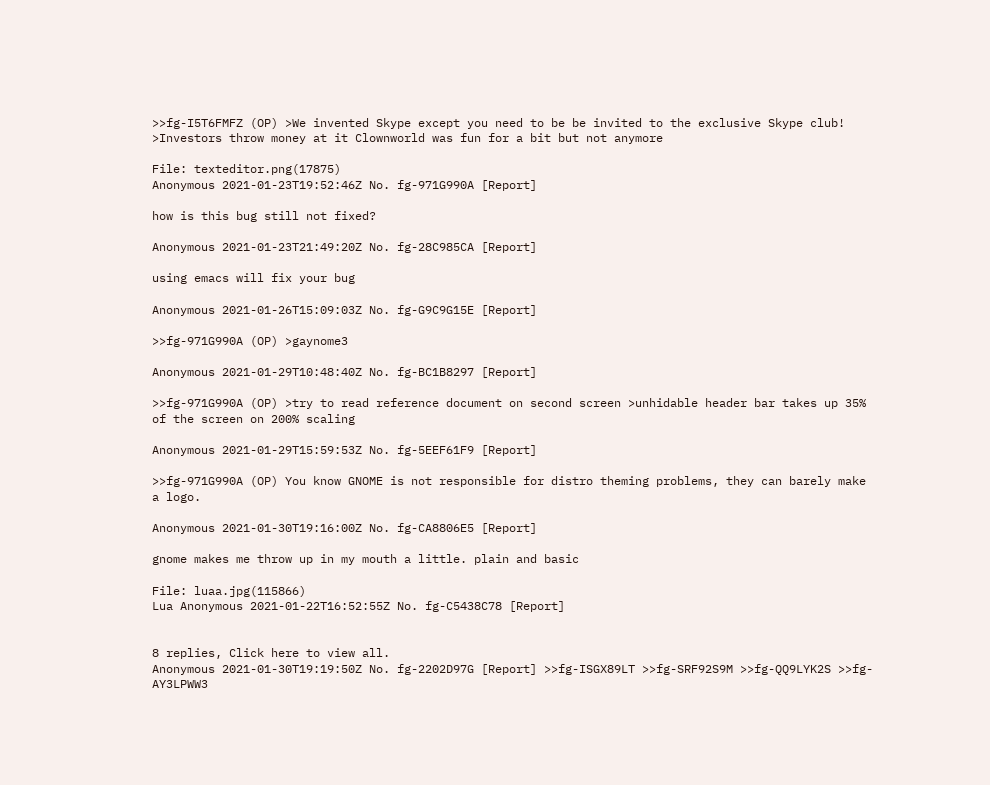>>fg-I5T6FMFZ (OP) >We invented Skype except you need to be be invited to the exclusive Skype club! >Investors throw money at it Clownworld was fun for a bit but not anymore

File: texteditor.png(17875)
Anonymous 2021-01-23T19:52:46Z No. fg-971G990A [Report]

how is this bug still not fixed?

Anonymous 2021-01-23T21:49:20Z No. fg-28C985CA [Report]

using emacs will fix your bug

Anonymous 2021-01-26T15:09:03Z No. fg-G9C9G15E [Report]

>>fg-971G990A (OP) >gaynome3

Anonymous 2021-01-29T10:48:40Z No. fg-BC1B8297 [Report]

>>fg-971G990A (OP) >try to read reference document on second screen >unhidable header bar takes up 35% of the screen on 200% scaling

Anonymous 2021-01-29T15:59:53Z No. fg-5EEF61F9 [Report]

>>fg-971G990A (OP) You know GNOME is not responsible for distro theming problems, they can barely make a logo.

Anonymous 2021-01-30T19:16:00Z No. fg-CA8806E5 [Report]

gnome makes me throw up in my mouth a little. plain and basic

File: luaa.jpg(115866)
Lua Anonymous 2021-01-22T16:52:55Z No. fg-C5438C78 [Report]


8 replies, Click here to view all.
Anonymous 2021-01-30T19:19:50Z No. fg-2202D97G [Report] >>fg-ISGX89LT >>fg-SRF92S9M >>fg-QQ9LYK2S >>fg-AY3LPWW3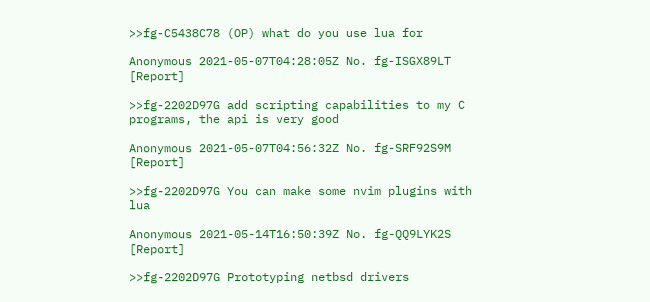>>fg-C5438C78 (OP) what do you use lua for

Anonymous 2021-05-07T04:28:05Z No. fg-ISGX89LT [Report]

>>fg-2202D97G add scripting capabilities to my C programs, the api is very good

Anonymous 2021-05-07T04:56:32Z No. fg-SRF92S9M [Report]

>>fg-2202D97G You can make some nvim plugins with lua

Anonymous 2021-05-14T16:50:39Z No. fg-QQ9LYK2S [Report]

>>fg-2202D97G Prototyping netbsd drivers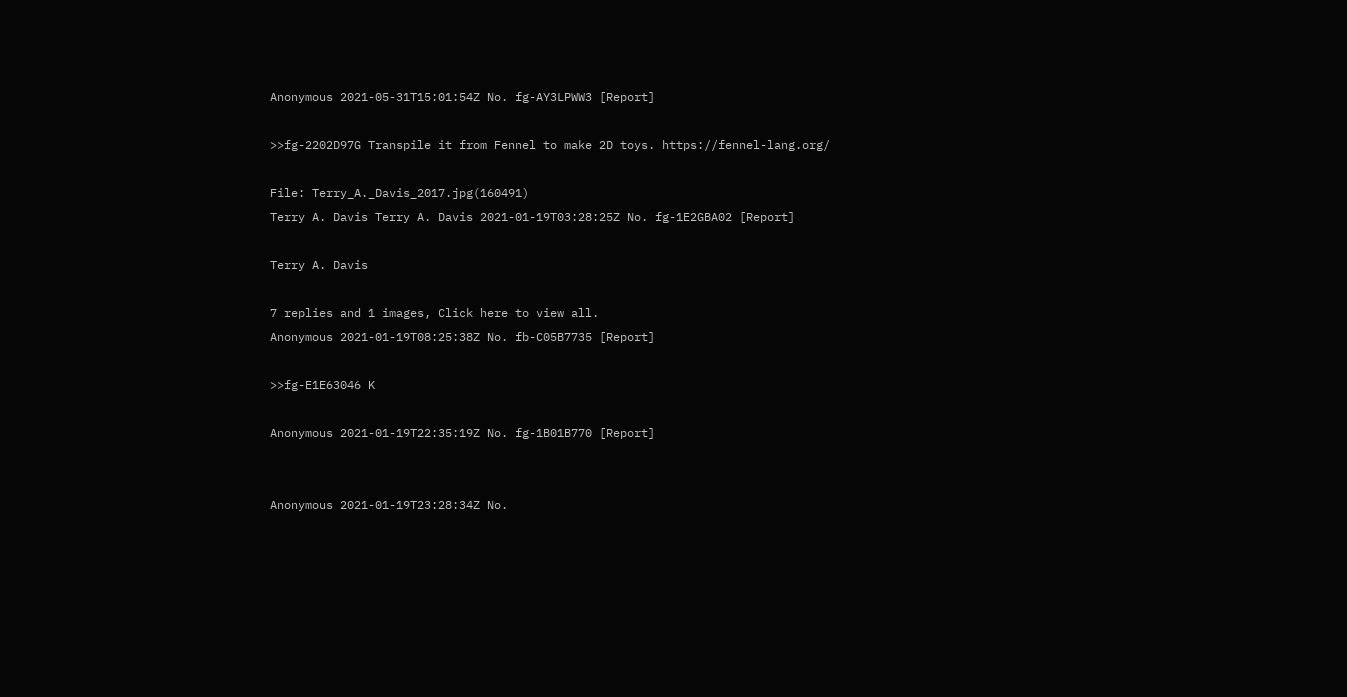Anonymous 2021-05-31T15:01:54Z No. fg-AY3LPWW3 [Report]

>>fg-2202D97G Transpile it from Fennel to make 2D toys. https://fennel-lang.org/

File: Terry_A._Davis_2017.jpg(160491)
Terry A. Davis Terry A. Davis 2021-01-19T03:28:25Z No. fg-1E2GBA02 [Report]

Terry A. Davis

7 replies and 1 images, Click here to view all.
Anonymous 2021-01-19T08:25:38Z No. fb-C05B7735 [Report]

>>fg-E1E63046 K

Anonymous 2021-01-19T22:35:19Z No. fg-1B01B770 [Report]


Anonymous 2021-01-19T23:28:34Z No.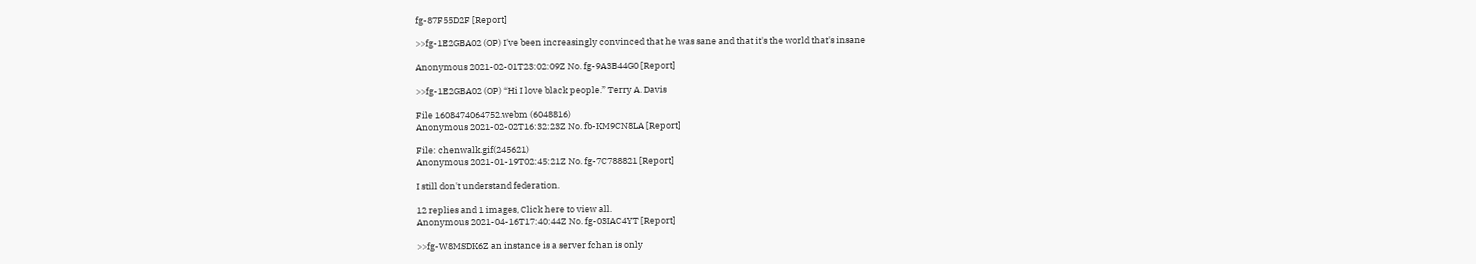fg-87F55D2F [Report]

>>fg-1E2GBA02 (OP) I've been increasingly convinced that he was sane and that it's the world that's insane

Anonymous 2021-02-01T23:02:09Z No. fg-9A3B44G0 [Report]

>>fg-1E2GBA02 (OP) “Hi I love black people.” Terry A. Davis

File 1608474064752.webm (6048816)
Anonymous 2021-02-02T16:32:23Z No. fb-KM9CN8LA [Report]

File: chenwalk.gif(245621)
Anonymous 2021-01-19T02:45:21Z No. fg-7C788821 [Report]

I still don't understand federation.

12 replies and 1 images, Click here to view all.
Anonymous 2021-04-16T17:40:44Z No. fg-03IAC4YT [Report]

>>fg-W8MSDK6Z an instance is a server fchan is only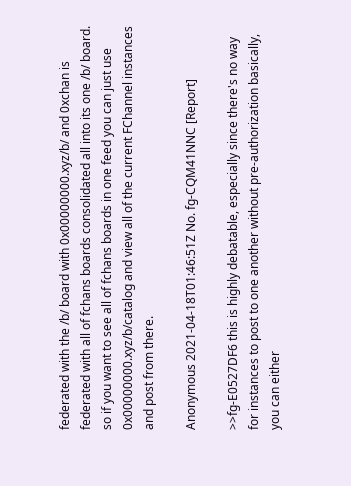federated with the /b/ board with 0x00000000.xyz/b/ and 0xchan is federated with all of fchans boards consolidated all into its one /b/ board. so if you want to see all of fchans boards in one feed you can just use 0x00000000.xyz/b/catalog and view all of the current FChannel instances and post from there.

Anonymous 2021-04-18T01:46:51Z No. fg-CQM41NNC [Report]

>>fg-E0527DF6 this is highly debatable, especially since there's no way for instances to post to one another without pre-authorization basically, you can either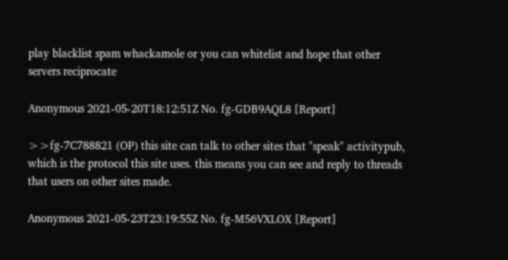play blacklist spam whackamole or you can whitelist and hope that other servers reciprocate

Anonymous 2021-05-20T18:12:51Z No. fg-GDB9AQL8 [Report]

>>fg-7C788821 (OP) this site can talk to other sites that "speak" activitypub, which is the protocol this site uses. this means you can see and reply to threads that users on other sites made.

Anonymous 2021-05-23T23:19:55Z No. fg-M56VXLOX [Report]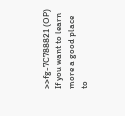>>fg-7C788821 (OP) If you want to learn more a good place to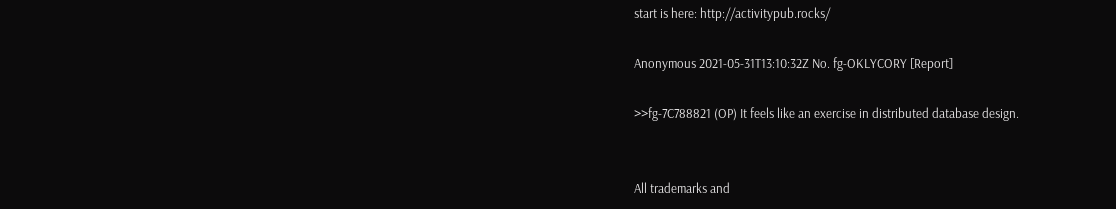start is here: http://activitypub.rocks/

Anonymous 2021-05-31T13:10:32Z No. fg-OKLYCORY [Report]

>>fg-7C788821 (OP) It feels like an exercise in distributed database design.


All trademarks and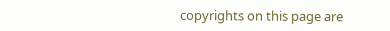copyrights on this page are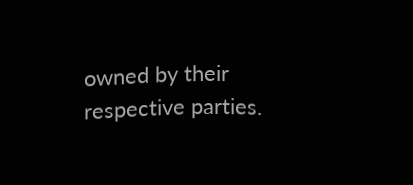owned by their respective parties.